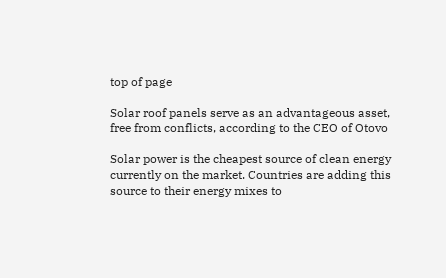top of page

Solar roof panels serve as an advantageous asset, free from conflicts, according to the CEO of Otovo

Solar power is the cheapest source of clean energy currently on the market. Countries are adding this source to their energy mixes to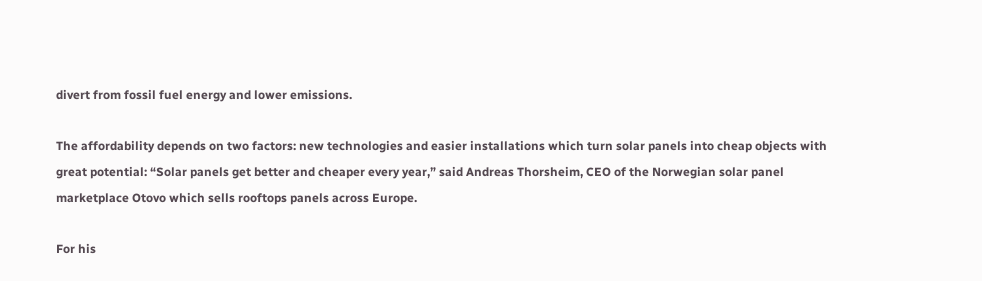divert from fossil fuel energy and lower emissions.

The affordability depends on two factors: new technologies and easier installations which turn solar panels into cheap objects with great potential: “Solar panels get better and cheaper every year,” said Andreas Thorsheim, CEO of the Norwegian solar panel marketplace Otovo which sells rooftops panels across Europe.

For his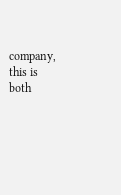company, this is both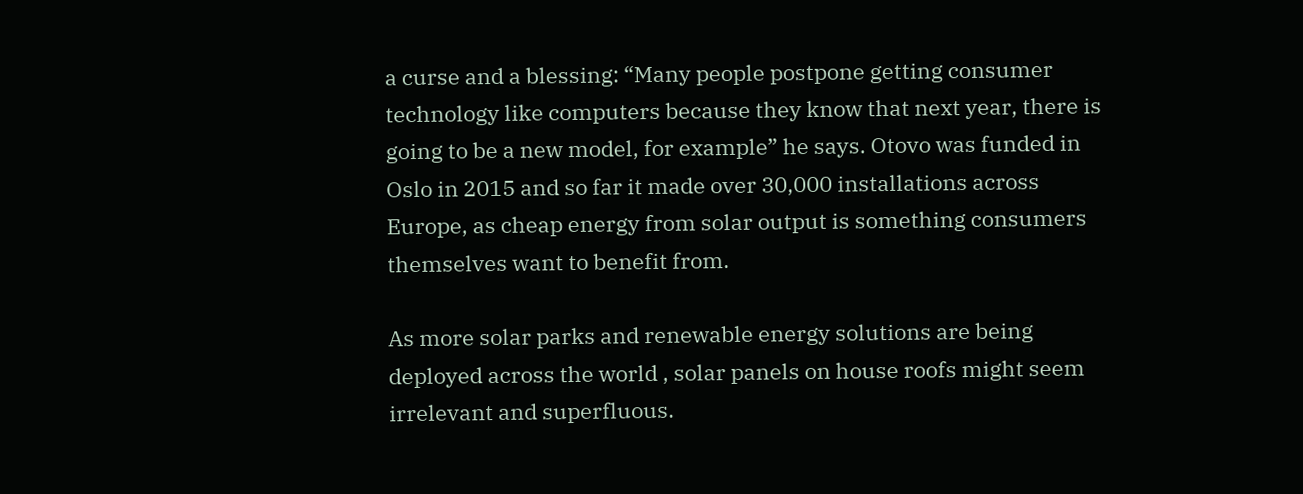a curse and a blessing: “Many people postpone getting consumer technology like computers because they know that next year, there is going to be a new model, for example” he says. Otovo was funded in Oslo in 2015 and so far it made over 30,000 installations across Europe, as cheap energy from solar output is something consumers themselves want to benefit from.

As more solar parks and renewable energy solutions are being deployed across the world , solar panels on house roofs might seem irrelevant and superfluous.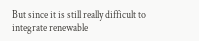But since it is still really difficult to integrate renewable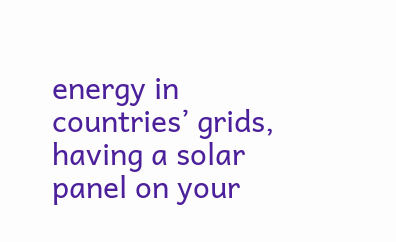energy in countries’ grids, having a solar panel on your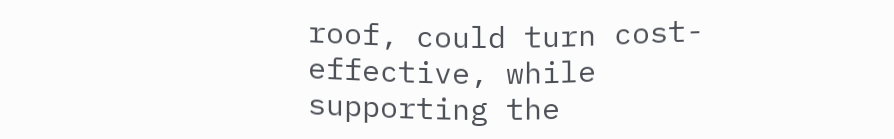roof, could turn cost-effective, while supporting the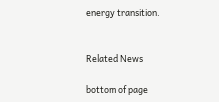energy transition.


Related News

bottom of page